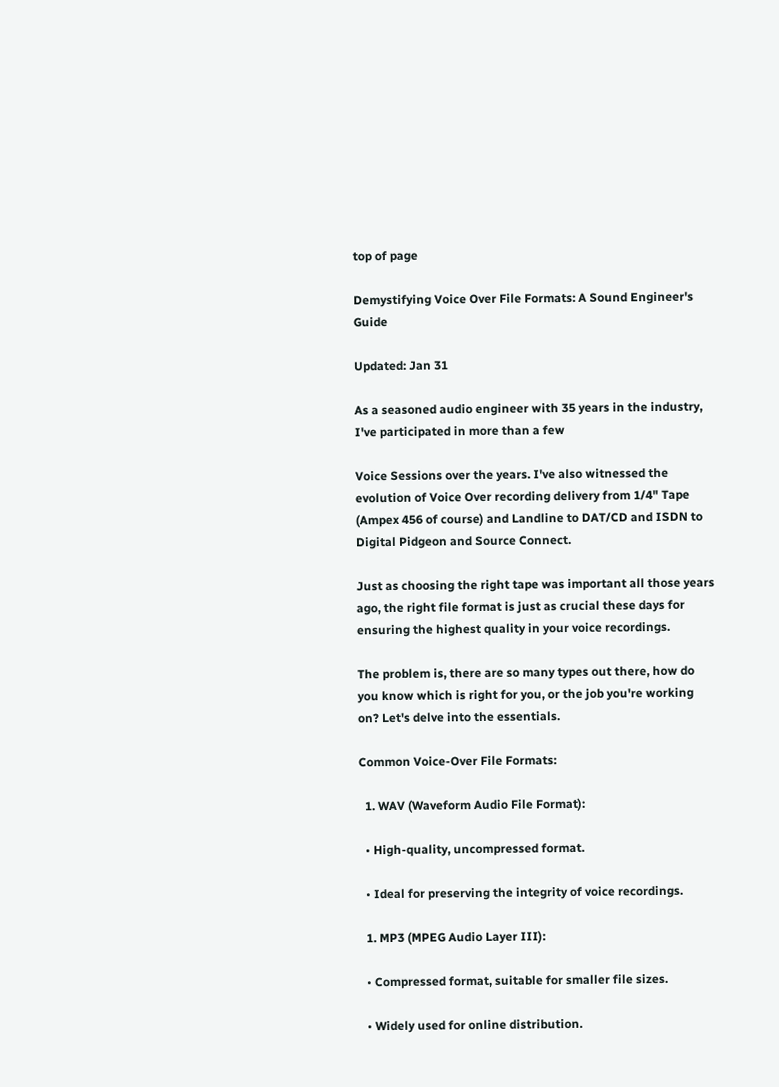top of page

Demystifying Voice Over File Formats: A Sound Engineer's Guide

Updated: Jan 31

As a seasoned audio engineer with 35 years in the industry, I've participated in more than a few

Voice Sessions over the years. I've also witnessed the evolution of Voice Over recording delivery from 1/4" Tape (Ampex 456 of course) and Landline to DAT/CD and ISDN to Digital Pidgeon and Source Connect.

Just as choosing the right tape was important all those years ago, the right file format is just as crucial these days for ensuring the highest quality in your voice recordings.

The problem is, there are so many types out there, how do you know which is right for you, or the job you're working on? Let's delve into the essentials.

Common Voice-Over File Formats:

  1. WAV (Waveform Audio File Format):

  • High-quality, uncompressed format.

  • Ideal for preserving the integrity of voice recordings.

  1. MP3 (MPEG Audio Layer III):

  • Compressed format, suitable for smaller file sizes.

  • Widely used for online distribution.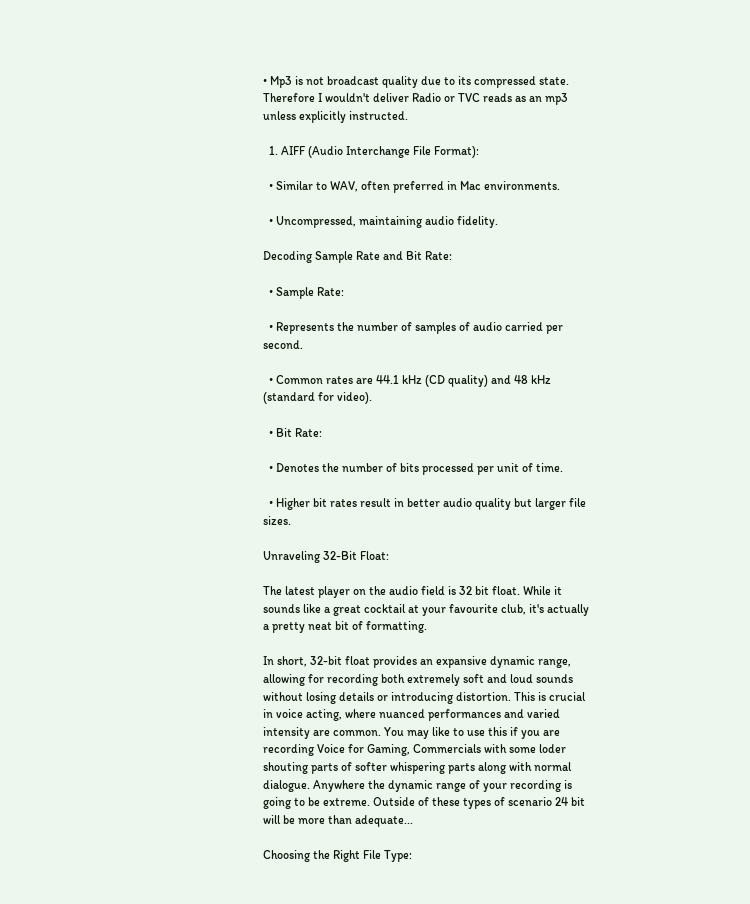• Mp3 is not broadcast quality due to its compressed state. Therefore I wouldn't deliver Radio or TVC reads as an mp3 unless explicitly instructed.

  1. AIFF (Audio Interchange File Format):

  • Similar to WAV, often preferred in Mac environments.

  • Uncompressed, maintaining audio fidelity.

Decoding Sample Rate and Bit Rate:

  • Sample Rate:

  • Represents the number of samples of audio carried per second.

  • Common rates are 44.1 kHz (CD quality) and 48 kHz (standard for video).

  • Bit Rate:

  • Denotes the number of bits processed per unit of time.

  • Higher bit rates result in better audio quality but larger file sizes.

Unraveling 32-Bit Float:

The latest player on the audio field is 32 bit float. While it sounds like a great cocktail at your favourite club, it's actually a pretty neat bit of formatting.

In short, 32-bit float provides an expansive dynamic range, allowing for recording both extremely soft and loud sounds without losing details or introducing distortion. This is crucial in voice acting, where nuanced performances and varied intensity are common. You may like to use this if you are recording Voice for Gaming, Commercials with some loder shouting parts of softer whispering parts along with normal dialogue. Anywhere the dynamic range of your recording is going to be extreme. Outside of these types of scenario 24 bit will be more than adequate...

Choosing the Right File Type: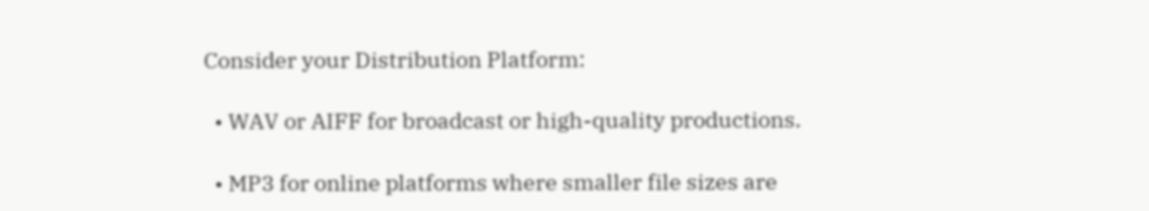Consider your Distribution Platform:

  • WAV or AIFF for broadcast or high-quality productions.

  • MP3 for online platforms where smaller file sizes are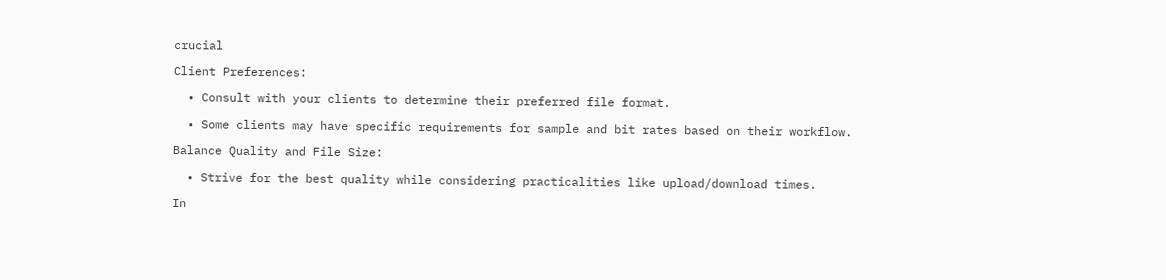crucial

Client Preferences:

  • Consult with your clients to determine their preferred file format.

  • Some clients may have specific requirements for sample and bit rates based on their workflow.

Balance Quality and File Size:

  • Strive for the best quality while considering practicalities like upload/download times.

In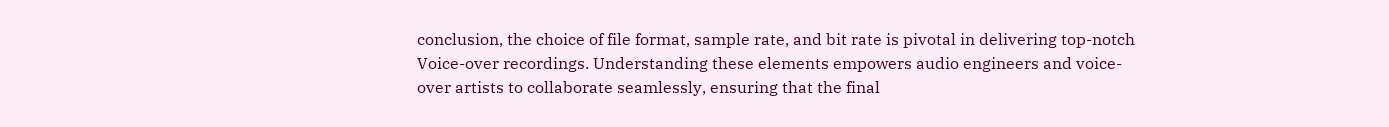conclusion, the choice of file format, sample rate, and bit rate is pivotal in delivering top-notch Voice-over recordings. Understanding these elements empowers audio engineers and voice-over artists to collaborate seamlessly, ensuring that the final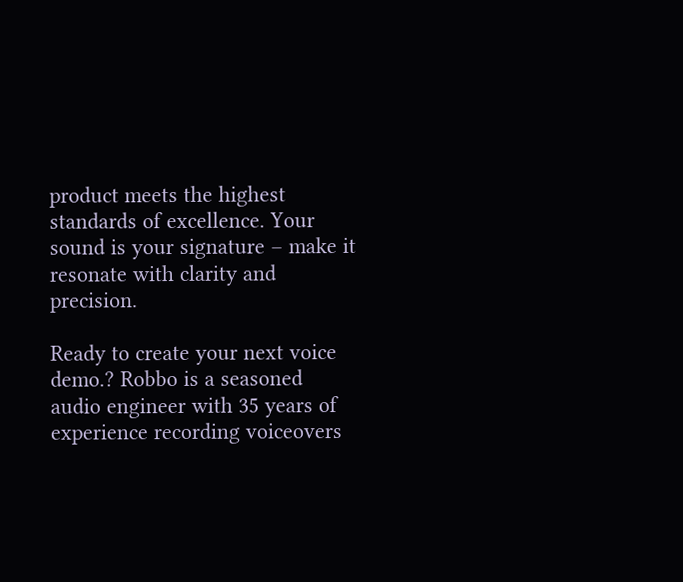product meets the highest standards of excellence. Your sound is your signature – make it resonate with clarity and precision.

Ready to create your next voice demo.? Robbo is a seasoned audio engineer with 35 years of experience recording voiceovers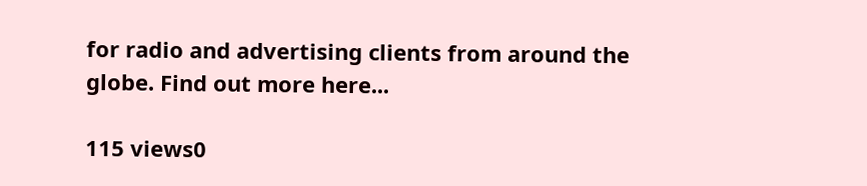for radio and advertising clients from around the globe. Find out more here...

115 views0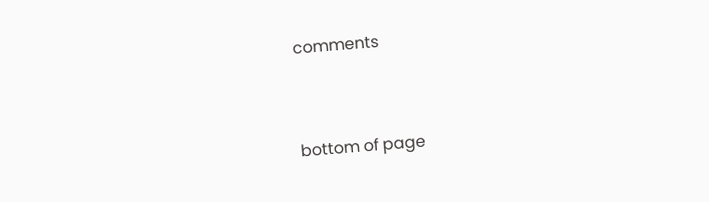comments


bottom of page